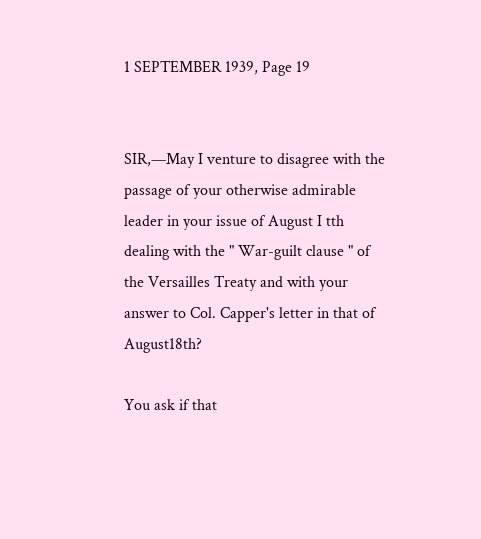1 SEPTEMBER 1939, Page 19


SIR,—May I venture to disagree with the passage of your otherwise admirable leader in your issue of August I tth dealing with the " War-guilt clause " of the Versailles Treaty and with your answer to Col. Capper's letter in that of August18th?

You ask if that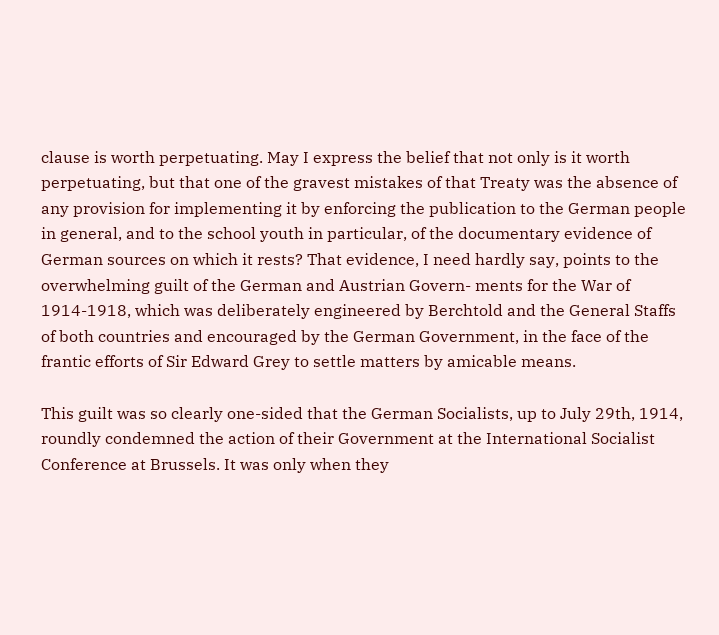clause is worth perpetuating. May I express the belief that not only is it worth perpetuating, but that one of the gravest mistakes of that Treaty was the absence of any provision for implementing it by enforcing the publication to the German people in general, and to the school youth in particular, of the documentary evidence of German sources on which it rests? That evidence, I need hardly say, points to the overwhelming guilt of the German and Austrian Govern- ments for the War of 1914-1918, which was deliberately engineered by Berchtold and the General Staffs of both countries and encouraged by the German Government, in the face of the frantic efforts of Sir Edward Grey to settle matters by amicable means.

This guilt was so clearly one-sided that the German Socialists, up to July 29th, 1914, roundly condemned the action of their Government at the International Socialist Conference at Brussels. It was only when they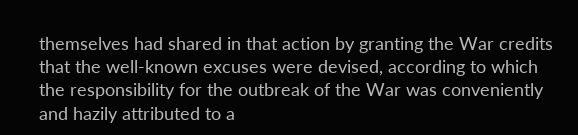themselves had shared in that action by granting the War credits that the well-known excuses were devised, according to which the responsibility for the outbreak of the War was conveniently and hazily attributed to a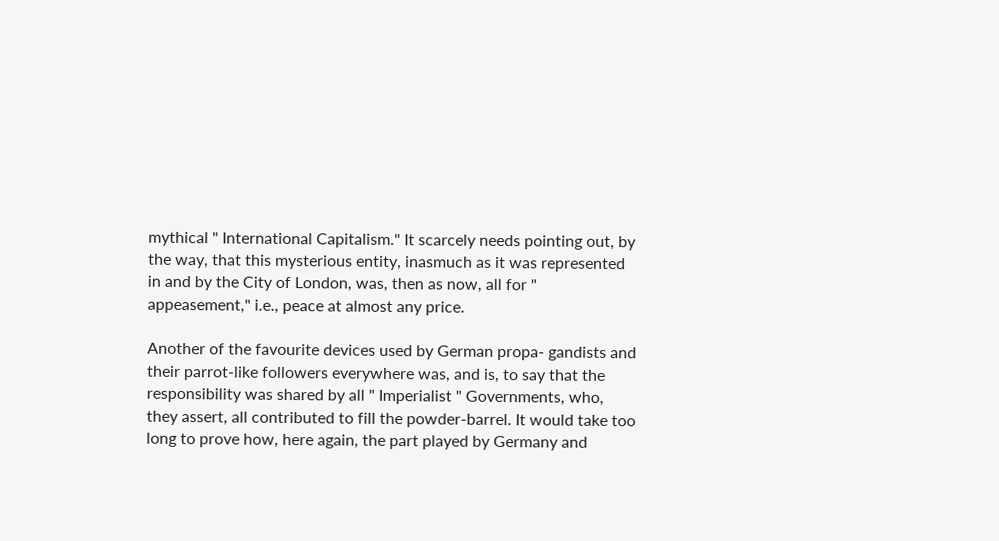mythical " International Capitalism." It scarcely needs pointing out, by the way, that this mysterious entity, inasmuch as it was represented in and by the City of London, was, then as now, all for " appeasement," i.e., peace at almost any price.

Another of the favourite devices used by German propa- gandists and their parrot-like followers everywhere was, and is, to say that the responsibility was shared by all " Imperialist " Governments, who, they assert, all contributed to fill the powder-barrel. It would take too long to prove how, here again, the part played by Germany and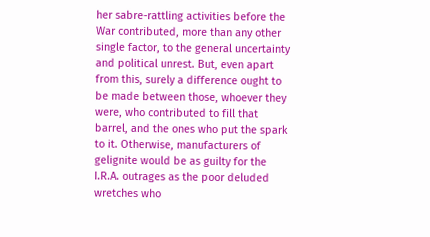her sabre-rattling activities before the War contributed, more than any other single factor, to the general uncertainty and political unrest. But, even apart from this, surely a difference ought to be made between those, whoever they were, who contributed to fill that barrel, and the ones who put the spark to it. Otherwise, manufacturers of gelignite would be as guilty for the I.R.A. outrages as the poor deluded wretches who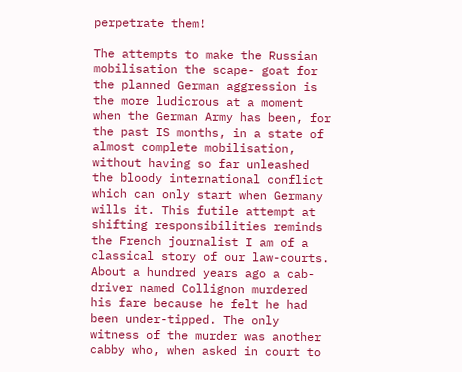perpetrate them!

The attempts to make the Russian mobilisation the scape- goat for the planned German aggression is the more ludicrous at a moment when the German Army has been, for the past IS months, in a state of almost complete mobilisation, without having so far unleashed the bloody international conflict which can only start when Germany wills it. This futile attempt at shifting responsibilities reminds the French journalist I am of a classical story of our law-courts. About a hundred years ago a cab-driver named Collignon murdered his fare because he felt he had been under-tipped. The only witness of the murder was another cabby who, when asked in court to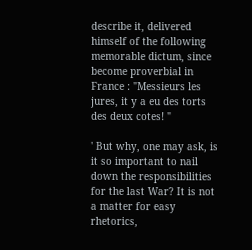describe it, delivered himself of the following memorable dictum, since become proverbial in France : "Messieurs les jures, it y a eu des torts des deux cotes! "

' But why, one may ask, is it so important to nail down the responsibilities for the last War? It is not a matter for easy rhetorics,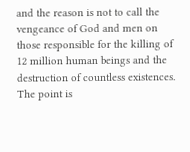and the reason is not to call the vengeance of God and men on those responsible for the killing of 12 million human beings and the destruction of countless existences. The point is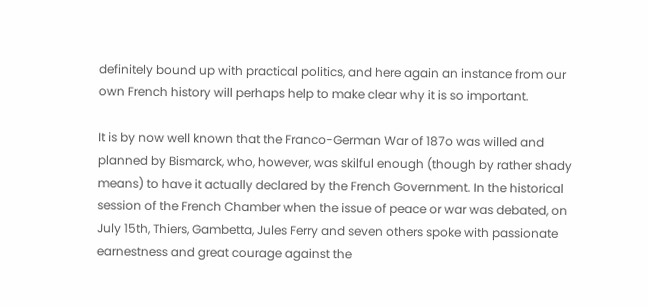definitely bound up with practical politics, and here again an instance from our own French history will perhaps help to make clear why it is so important.

It is by now well known that the Franco-German War of 187o was willed and planned by Bismarck, who, however, was skilful enough (though by rather shady means) to have it actually declared by the French Government. In the historical session of the French Chamber when the issue of peace or war was debated, on July 15th, Thiers, Gambetta, Jules Ferry and seven others spoke with passionate earnestness and great courage against the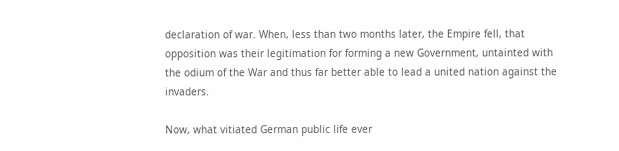declaration of war. When, less than two months later, the Empire fell, that opposition was their legitimation for forming a new Government, untainted with the odium of the War and thus far better able to lead a united nation against the invaders.

Now, what vitiated German public life ever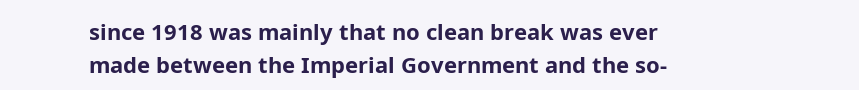since 1918 was mainly that no clean break was ever made between the Imperial Government and the so-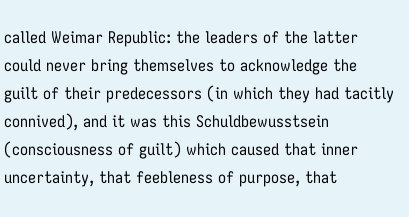called Weimar Republic: the leaders of the latter could never bring themselves to acknowledge the guilt of their predecessors (in which they had tacitly connived), and it was this Schuldbewusstsein (consciousness of guilt) which caused that inner uncertainty, that feebleness of purpose, that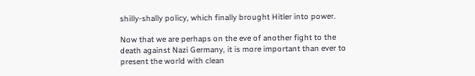shilly-shally policy, which finally brought Hitler into power.

Now that we are perhaps on the eve of another fight to the death against Nazi Germany, it is more important than ever to present the world with clean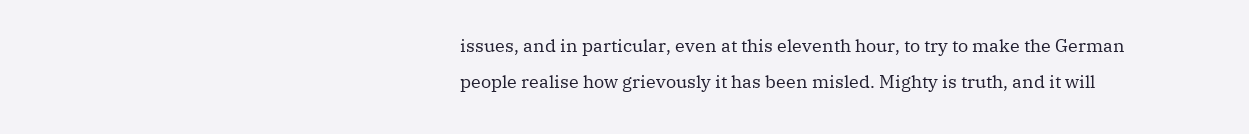issues, and in particular, even at this eleventh hour, to try to make the German people realise how grievously it has been misled. Mighty is truth, and it will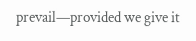prevail—provided we give it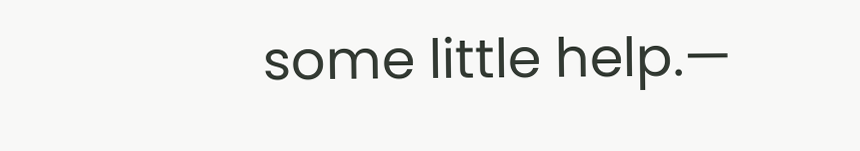some little help.—